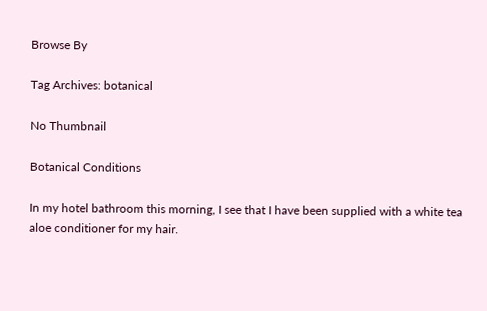Browse By

Tag Archives: botanical

No Thumbnail

Botanical Conditions

In my hotel bathroom this morning, I see that I have been supplied with a white tea aloe conditioner for my hair.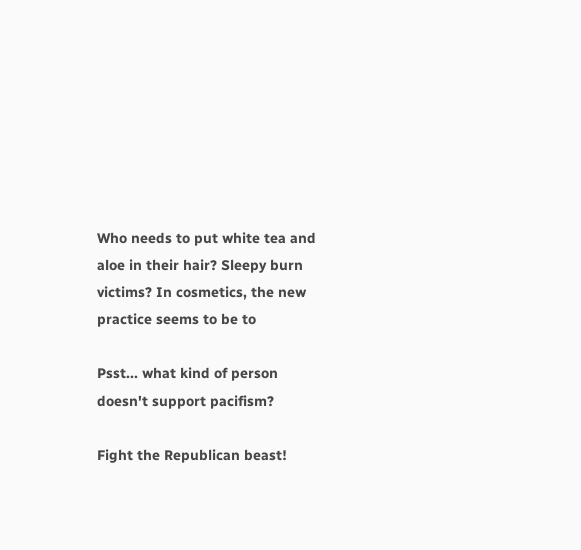Who needs to put white tea and aloe in their hair? Sleepy burn victims? In cosmetics, the new practice seems to be to

Psst... what kind of person doesn't support pacifism?

Fight the Republican beast!